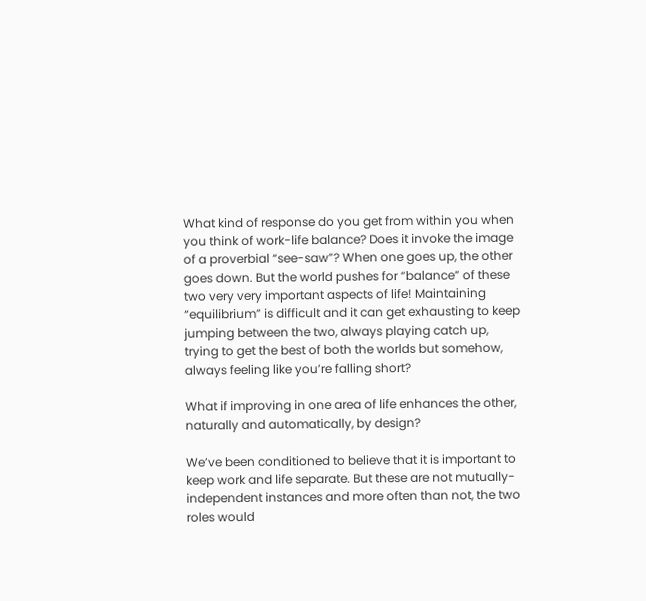What kind of response do you get from within you when you think of work-life balance? Does it invoke the image of a proverbial “see-saw”? When one goes up, the other goes down. But the world pushes for “balance” of these two very very important aspects of life! Maintaining “equilibrium” is difficult and it can get exhausting to keep jumping between the two, always playing catch up, trying to get the best of both the worlds but somehow, always feeling like you’re falling short?

What if improving in one area of life enhances the other, naturally and automatically, by design?

We’ve been conditioned to believe that it is important to keep work and life separate. But these are not mutually-independent instances and more often than not, the two roles would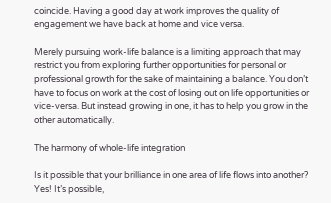coincide. Having a good day at work improves the quality of engagement we have back at home and vice versa.

Merely pursuing work-life balance is a limiting approach that may restrict you from exploring further opportunities for personal or professional growth for the sake of maintaining a balance. You don’t have to focus on work at the cost of losing out on life opportunities or vice-versa. But instead growing in one, it has to help you grow in the other automatically.

The harmony of whole-life integration

Is it possible that your brilliance in one area of life flows into another? Yes! It’s possible,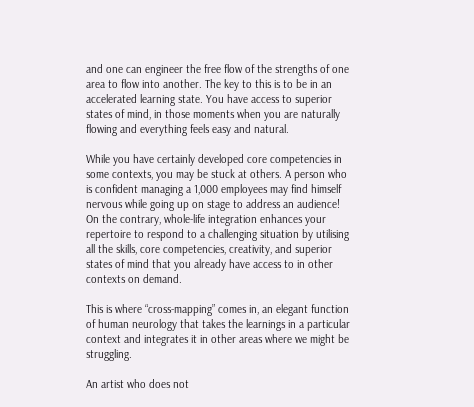and one can engineer the free flow of the strengths of one area to flow into another. The key to this is to be in an accelerated learning state. You have access to superior states of mind, in those moments when you are naturally flowing and everything feels easy and natural.

While you have certainly developed core competencies in some contexts, you may be stuck at others. A person who is confident managing a 1,000 employees may find himself nervous while going up on stage to address an audience! On the contrary, whole-life integration enhances your repertoire to respond to a challenging situation by utilising all the skills, core competencies, creativity, and superior states of mind that you already have access to in other contexts on demand.

This is where “cross-mapping” comes in, an elegant function of human neurology that takes the learnings in a particular context and integrates it in other areas where we might be struggling.

An artist who does not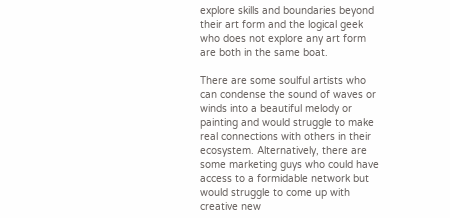explore skills and boundaries beyond their art form and the logical geek who does not explore any art form are both in the same boat.

There are some soulful artists who can condense the sound of waves or winds into a beautiful melody or painting and would struggle to make real connections with others in their ecosystem. Alternatively, there are some marketing guys who could have access to a formidable network but would struggle to come up with creative new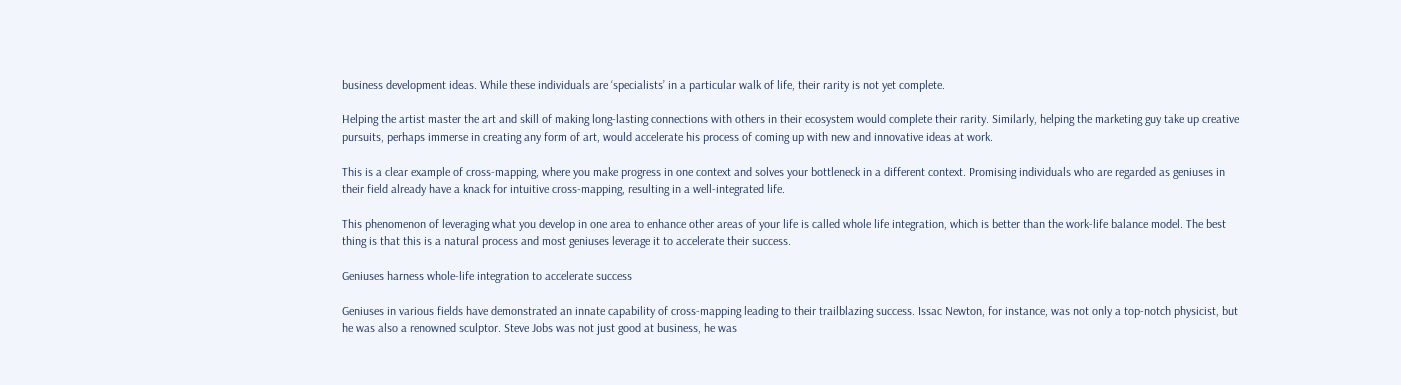business development ideas. While these individuals are ‘specialists’ in a particular walk of life, their rarity is not yet complete.

Helping the artist master the art and skill of making long-lasting connections with others in their ecosystem would complete their rarity. Similarly, helping the marketing guy take up creative pursuits, perhaps immerse in creating any form of art, would accelerate his process of coming up with new and innovative ideas at work.

This is a clear example of cross-mapping, where you make progress in one context and solves your bottleneck in a different context. Promising individuals who are regarded as geniuses in their field already have a knack for intuitive cross-mapping, resulting in a well-integrated life.

This phenomenon of leveraging what you develop in one area to enhance other areas of your life is called whole life integration, which is better than the work-life balance model. The best thing is that this is a natural process and most geniuses leverage it to accelerate their success.

Geniuses harness whole-life integration to accelerate success

Geniuses in various fields have demonstrated an innate capability of cross-mapping leading to their trailblazing success. Issac Newton, for instance, was not only a top-notch physicist, but he was also a renowned sculptor. Steve Jobs was not just good at business, he was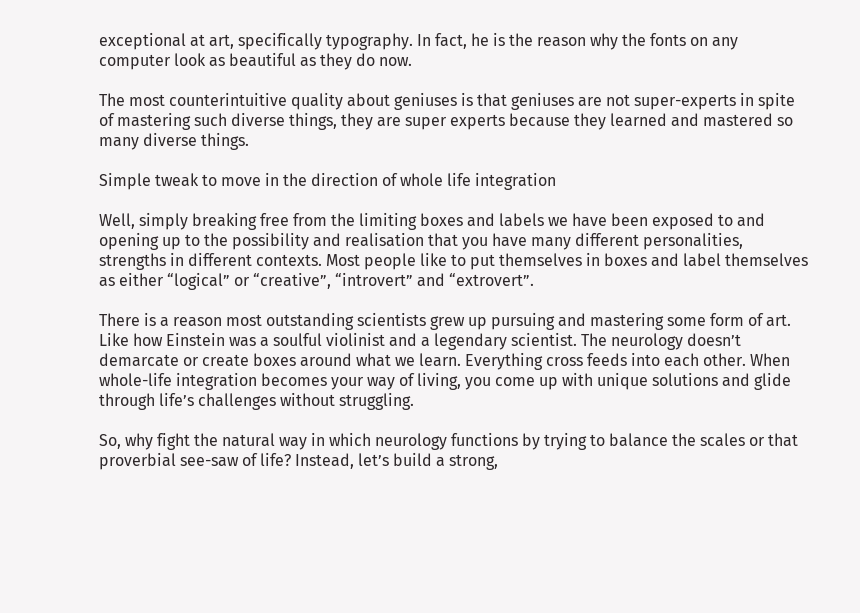exceptional at art, specifically typography. In fact, he is the reason why the fonts on any computer look as beautiful as they do now.

The most counterintuitive quality about geniuses is that geniuses are not super-experts in spite of mastering such diverse things, they are super experts because they learned and mastered so many diverse things.

Simple tweak to move in the direction of whole life integration

Well, simply breaking free from the limiting boxes and labels we have been exposed to and opening up to the possibility and realisation that you have many different personalities, strengths in different contexts. Most people like to put themselves in boxes and label themselves as either “logical” or “creative”, “introvert” and “extrovert”.

There is a reason most outstanding scientists grew up pursuing and mastering some form of art. Like how Einstein was a soulful violinist and a legendary scientist. The neurology doesn’t demarcate or create boxes around what we learn. Everything cross feeds into each other. When whole-life integration becomes your way of living, you come up with unique solutions and glide through life’s challenges without struggling.

So, why fight the natural way in which neurology functions by trying to balance the scales or that proverbial see-saw of life? Instead, let’s build a strong,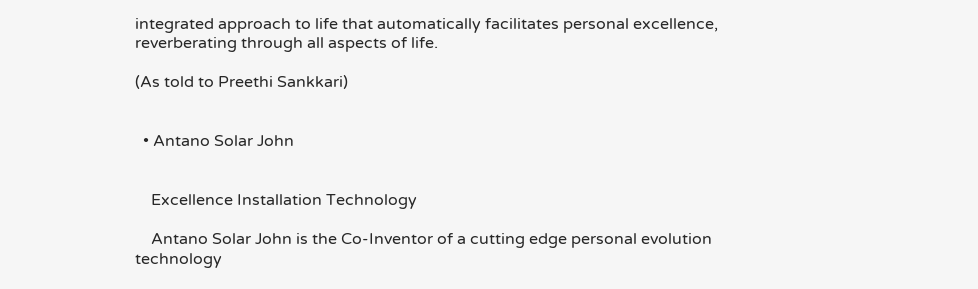integrated approach to life that automatically facilitates personal excellence, reverberating through all aspects of life.

(As told to Preethi Sankkari)


  • Antano Solar John


    Excellence Installation Technology

    Antano Solar John is the Co-Inventor of a cutting edge personal evolution technology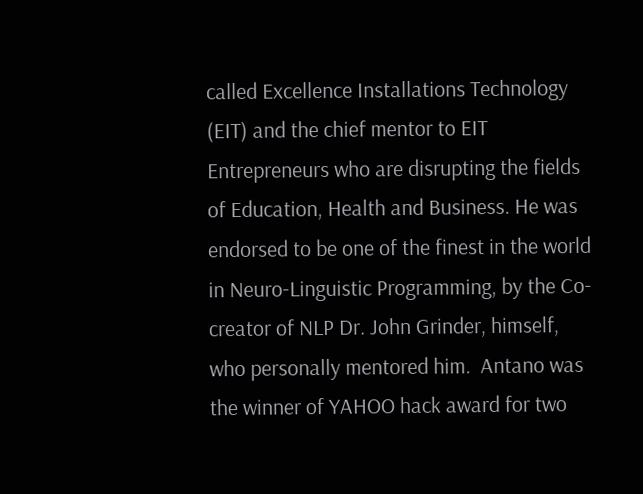called Excellence Installations Technology (EIT) and the chief mentor to EIT Entrepreneurs who are disrupting the fields of Education, Health and Business. He was endorsed to be one of the finest in the world in Neuro-Linguistic Programming, by the Co-creator of NLP Dr. John Grinder, himself, who personally mentored him.  Antano was the winner of YAHOO hack award for two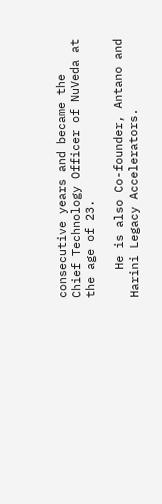consecutive years and became the Chief Technology Officer of NuVeda at the age of 23.

    He is also Co-founder, Antano and Harini Legacy Accelerators.